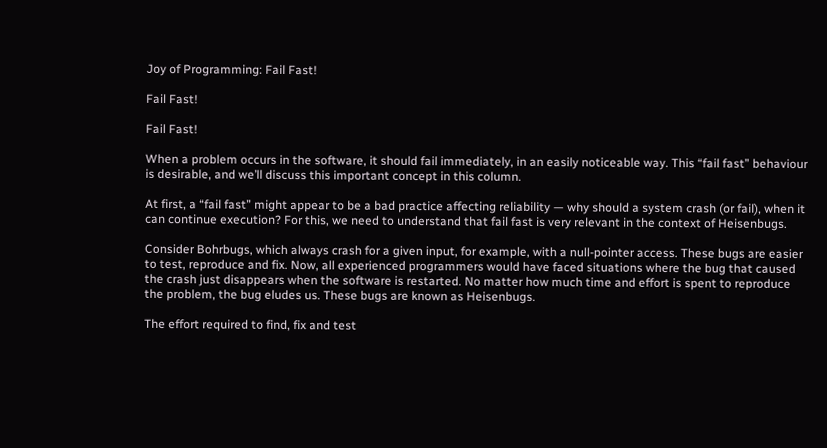Joy of Programming: Fail Fast!

Fail Fast!

Fail Fast!

When a problem occurs in the software, it should fail immediately, in an easily noticeable way. This “fail fast” behaviour is desirable, and we’ll discuss this important concept in this column.

At first, a “fail fast” might appear to be a bad practice affecting reliability — why should a system crash (or fail), when it can continue execution? For this, we need to understand that fail fast is very relevant in the context of Heisenbugs.

Consider Bohrbugs, which always crash for a given input, for example, with a null-pointer access. These bugs are easier to test, reproduce and fix. Now, all experienced programmers would have faced situations where the bug that caused the crash just disappears when the software is restarted. No matter how much time and effort is spent to reproduce the problem, the bug eludes us. These bugs are known as Heisenbugs.

The effort required to find, fix and test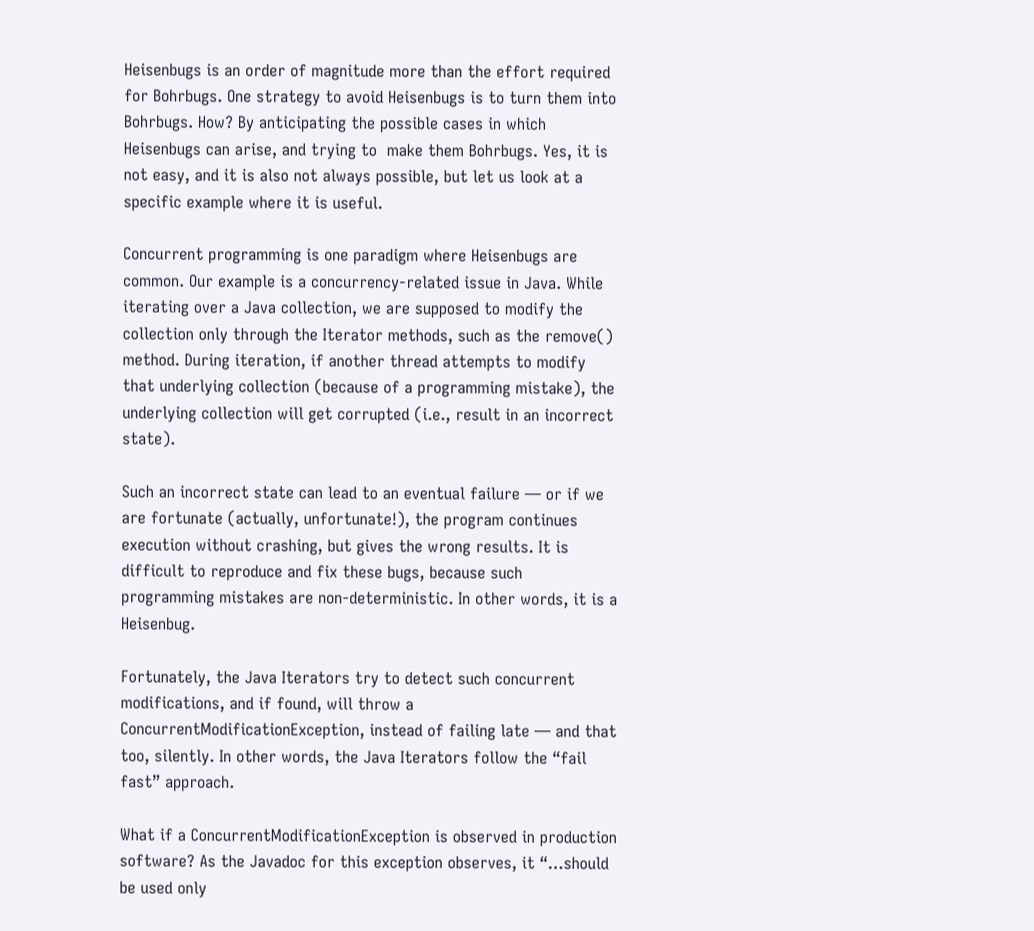Heisenbugs is an order of magnitude more than the effort required for Bohrbugs. One strategy to avoid Heisenbugs is to turn them into Bohrbugs. How? By anticipating the possible cases in which Heisenbugs can arise, and trying to  make them Bohrbugs. Yes, it is not easy, and it is also not always possible, but let us look at a specific example where it is useful.

Concurrent programming is one paradigm where Heisenbugs are common. Our example is a concurrency-related issue in Java. While iterating over a Java collection, we are supposed to modify the collection only through the Iterator methods, such as the remove() method. During iteration, if another thread attempts to modify that underlying collection (because of a programming mistake), the underlying collection will get corrupted (i.e., result in an incorrect state).

Such an incorrect state can lead to an eventual failure — or if we are fortunate (actually, unfortunate!), the program continues execution without crashing, but gives the wrong results. It is difficult to reproduce and fix these bugs, because such programming mistakes are non-deterministic. In other words, it is a Heisenbug.

Fortunately, the Java Iterators try to detect such concurrent modifications, and if found, will throw a ConcurrentModificationException, instead of failing late — and that too, silently. In other words, the Java Iterators follow the “fail fast” approach.

What if a ConcurrentModificationException is observed in production software? As the Javadoc for this exception observes, it “…should be used only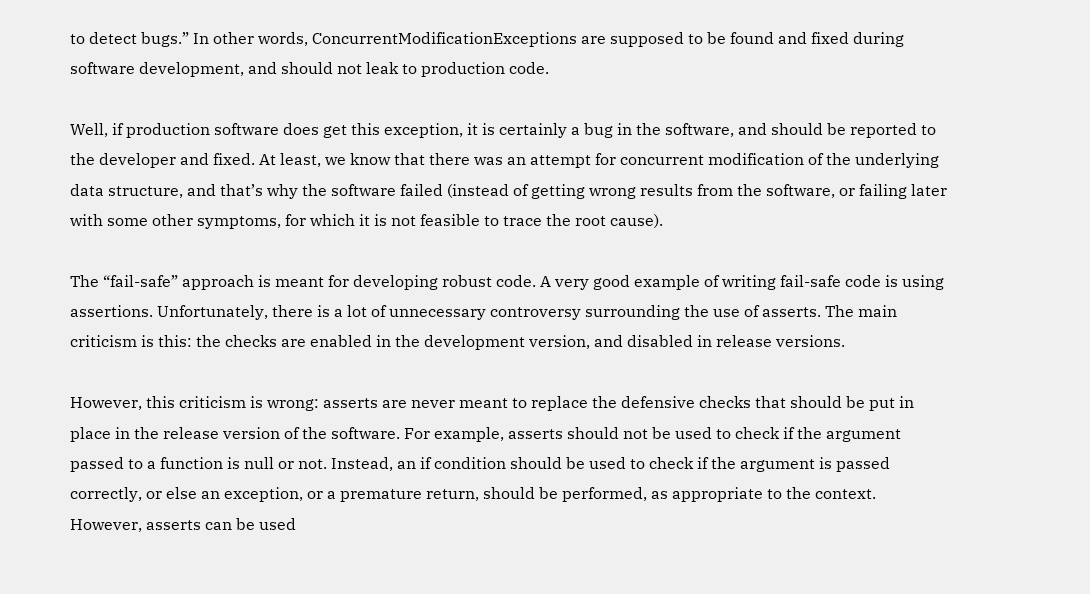to detect bugs.” In other words, ConcurrentModificationExceptions are supposed to be found and fixed during software development, and should not leak to production code.

Well, if production software does get this exception, it is certainly a bug in the software, and should be reported to the developer and fixed. At least, we know that there was an attempt for concurrent modification of the underlying data structure, and that’s why the software failed (instead of getting wrong results from the software, or failing later with some other symptoms, for which it is not feasible to trace the root cause).

The “fail-safe” approach is meant for developing robust code. A very good example of writing fail-safe code is using assertions. Unfortunately, there is a lot of unnecessary controversy surrounding the use of asserts. The main criticism is this: the checks are enabled in the development version, and disabled in release versions.

However, this criticism is wrong: asserts are never meant to replace the defensive checks that should be put in place in the release version of the software. For example, asserts should not be used to check if the argument passed to a function is null or not. Instead, an if condition should be used to check if the argument is passed correctly, or else an exception, or a premature return, should be performed, as appropriate to the context. However, asserts can be used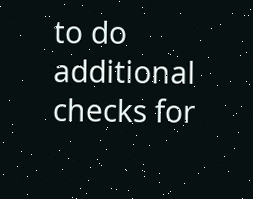to do additional checks for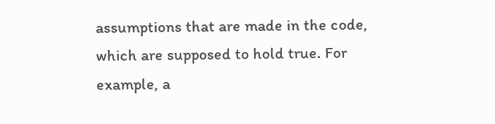assumptions that are made in the code, which are supposed to hold true. For example, a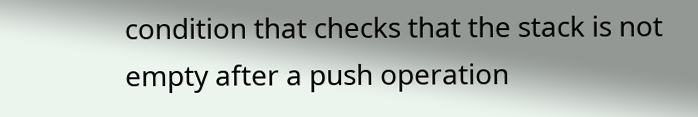condition that checks that the stack is not empty after a push operation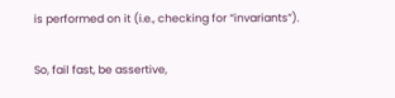is performed on it (i.e., checking for “invariants”).

So, fail fast, be assertive,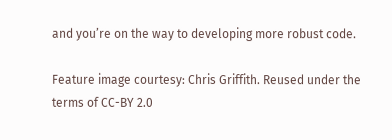and you’re on the way to developing more robust code.

Feature image courtesy: Chris Griffith. Reused under the terms of CC-BY 2.0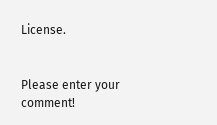License.


Please enter your comment!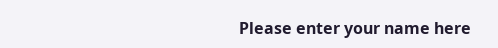Please enter your name here